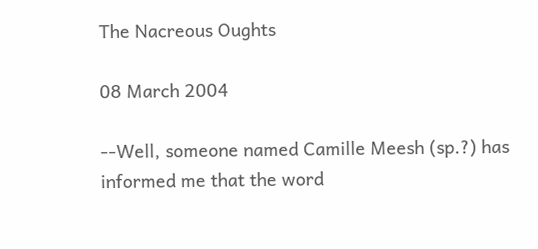The Nacreous Oughts

08 March 2004

--Well, someone named Camille Meesh (sp.?) has informed me that the word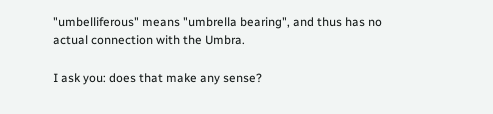"umbelliferous" means "umbrella bearing", and thus has no actual connection with the Umbra.

I ask you: does that make any sense?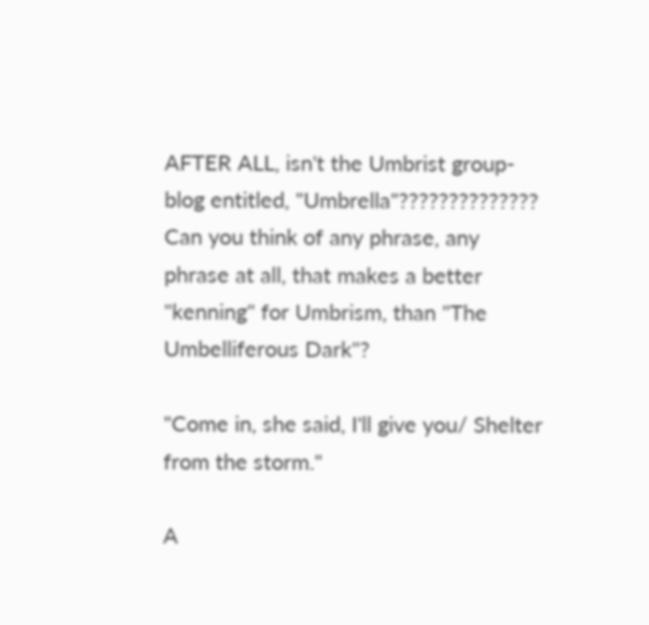AFTER ALL, isn't the Umbrist group-blog entitled, "Umbrella"??????????????
Can you think of any phrase, any phrase at all, that makes a better "kenning" for Umbrism, than "The Umbelliferous Dark"?

"Come in, she said, I'll give you/ Shelter from the storm."

A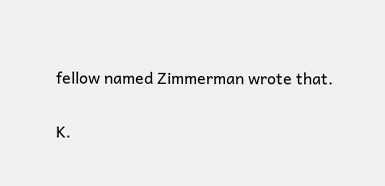fellow named Zimmerman wrote that.

K.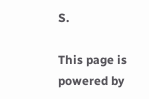S.

This page is powered by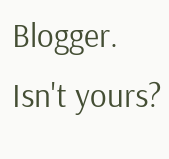Blogger. Isn't yours?